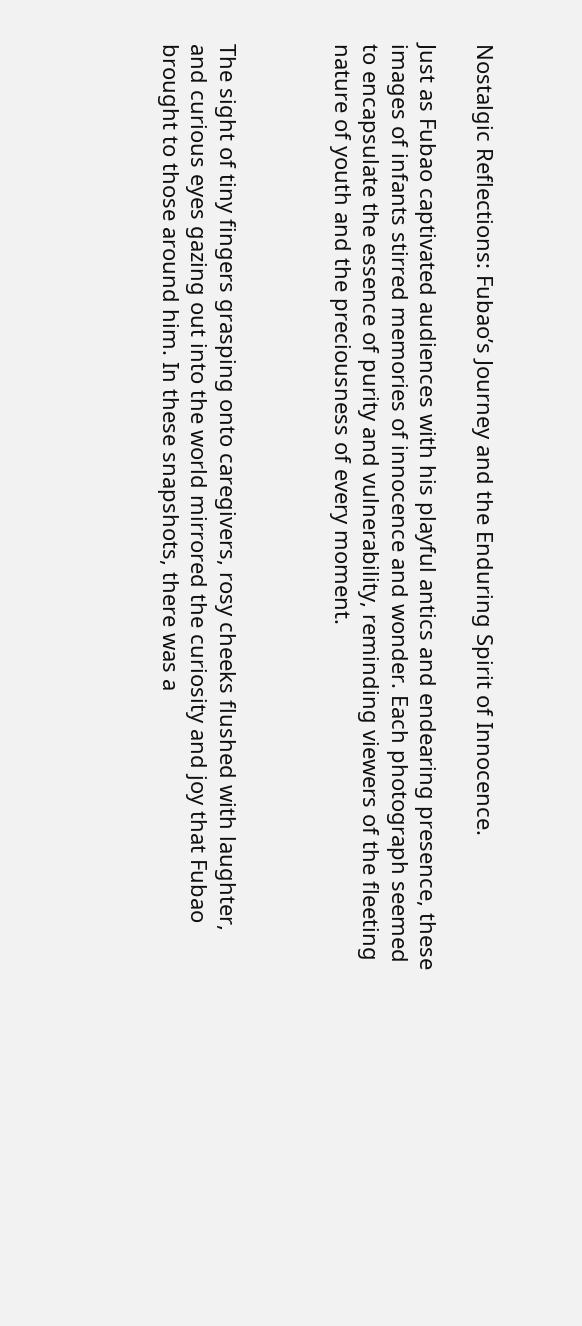Nostalgic Reflections: Fubao’s Journey and the Enduring Spirit of Innocence.

Just as Fubao captivated audiences with his playful antics and endearing presence, these images of infants stirred memories of innocence and wonder. Each photograph seemed to encapsulate the essence of purity and vulnerability, reminding viewers of the fleeting nature of youth and the preciousness of every moment.



The sight of tiny fingers grasping onto caregivers, rosy cheeks flushed with laughter, and curious eyes gazing out into the world mirrored the curiosity and joy that Fubao brought to those around him. In these snapshots, there was a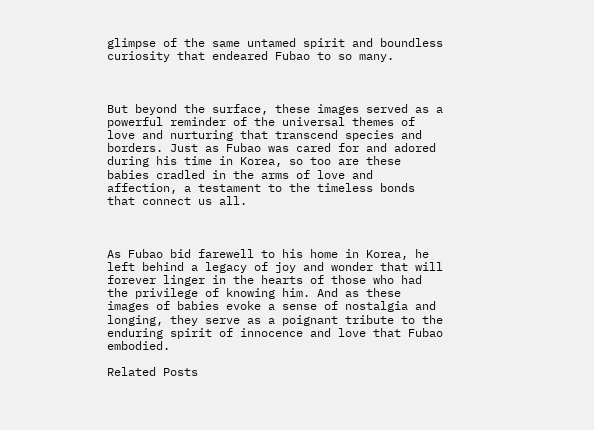glimpse of the same untamed spirit and boundless curiosity that endeared Fubao to so many.



But beyond the surface, these images served as a powerful reminder of the universal themes of love and nurturing that transcend species and borders. Just as Fubao was cared for and adored during his time in Korea, so too are these babies cradled in the arms of love and affection, a testament to the timeless bonds that connect us all.



As Fubao bid farewell to his home in Korea, he left behind a legacy of joy and wonder that will forever linger in the hearts of those who had the privilege of knowing him. And as these images of babies evoke a sense of nostalgia and longing, they serve as a poignant tribute to the enduring spirit of innocence and love that Fubao embodied.

Related Posts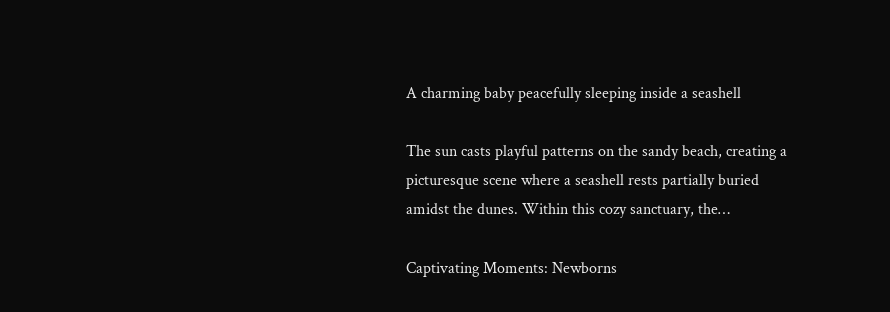A charming baby peacefully sleeping inside a seashell

The sun casts playful patterns on the sandy beach, creating a picturesque scene where a seashell rests partially buried amidst the dunes. Within this cozy sanctuary, the…

Captivating Moments: Newborns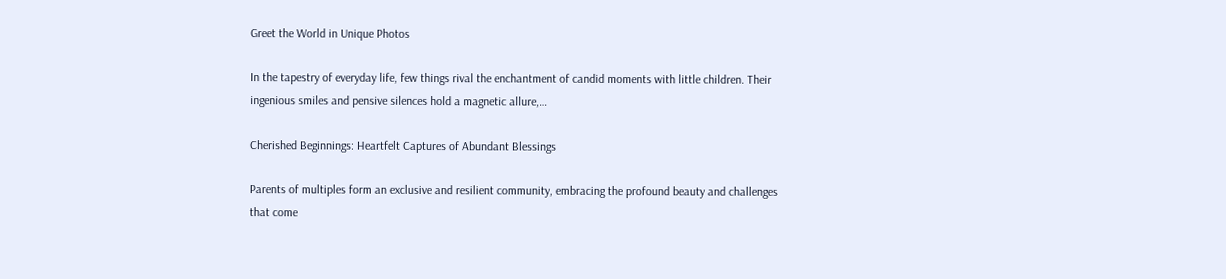Greet the World in Unique Photos

In the tapestry of everyday life, few things rival the enchantment of candid moments with little children. Their ingenious smiles and pensive silences hold a magnetic allure,…

Cherished Beginnings: Heartfelt Captures of Abundant Blessings

Parents of multiples form an exclusive and resilient community, embracing the profound beauty and challenges that come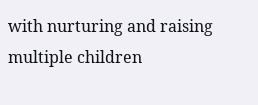with nurturing and raising multiple children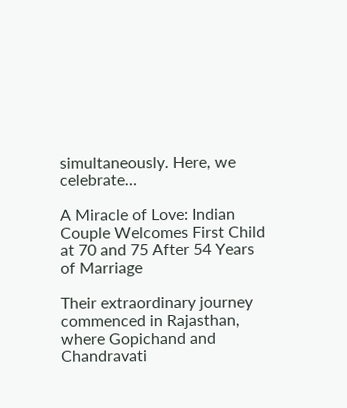simultaneously. Here, we celebrate…

A Miracle of Love: Indian Couple Welcomes First Child at 70 and 75 After 54 Years of Marriage

Their extraordinary journey commenced in Rajasthan, where Gopichand and Chandravati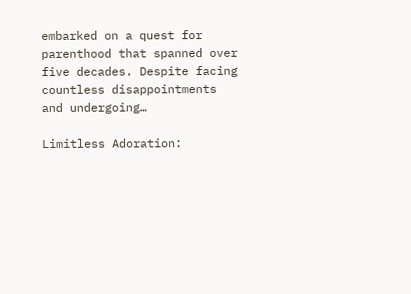embarked on a quest for parenthood that spanned over five decades. Despite facing countless disappointments and undergoing…

Limitless Adoration: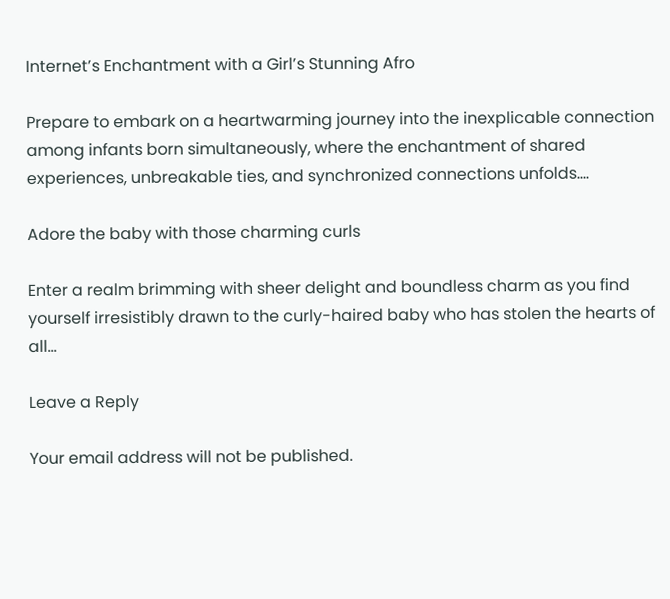Internet’s Enchantment with a Girl’s Stunning Afro

Prepare to embark on a heartwarming journey into the inexplicable connection among infants born simultaneously, where the enchantment of shared experiences, unbreakable ties, and synchronized connections unfolds….

Adore the baby with those charming curls

Enter a realm brimming with sheer delight and boundless charm as you find yourself irresistibly drawn to the curly-haired baby who has stolen the hearts of all…

Leave a Reply

Your email address will not be published.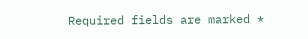Required fields are marked *